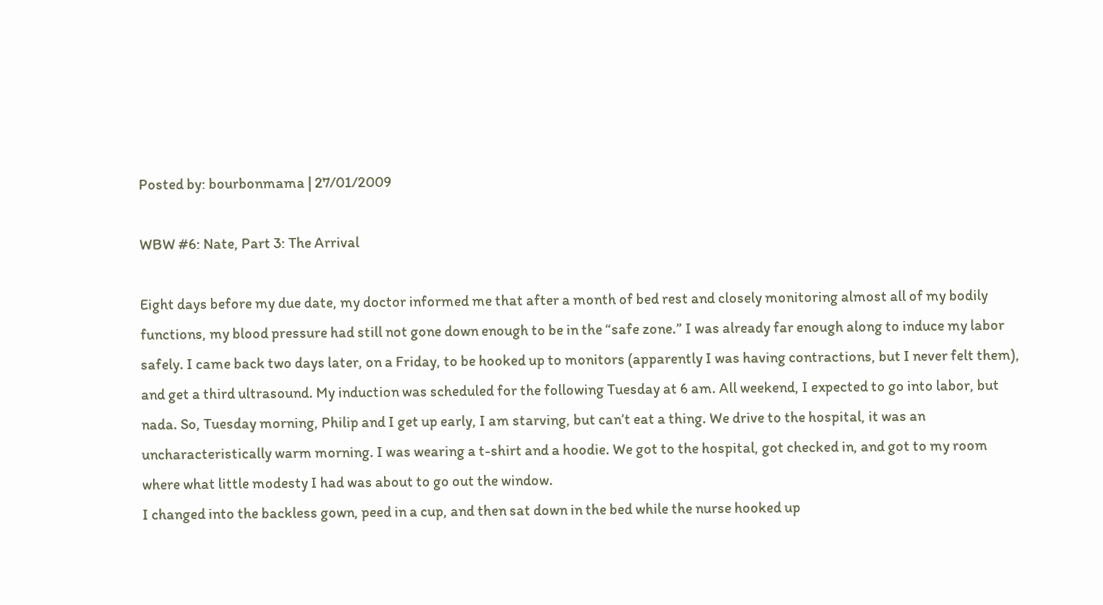Posted by: bourbonmama | 27/01/2009

WBW #6: Nate, Part 3: The Arrival

Eight days before my due date, my doctor informed me that after a month of bed rest and closely monitoring almost all of my bodily functions, my blood pressure had still not gone down enough to be in the “safe zone.” I was already far enough along to induce my labor safely. I came back two days later, on a Friday, to be hooked up to monitors (apparently I was having contractions, but I never felt them), and get a third ultrasound. My induction was scheduled for the following Tuesday at 6 am. All weekend, I expected to go into labor, but nada. So, Tuesday morning, Philip and I get up early, I am starving, but can’t eat a thing. We drive to the hospital, it was an uncharacteristically warm morning. I was wearing a t-shirt and a hoodie. We got to the hospital, got checked in, and got to my room where what little modesty I had was about to go out the window.
I changed into the backless gown, peed in a cup, and then sat down in the bed while the nurse hooked up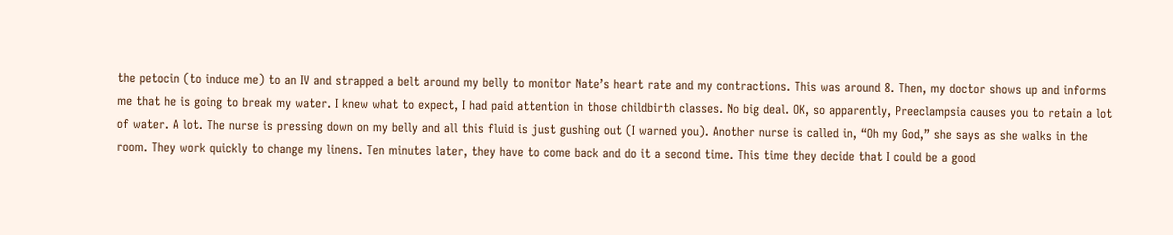the petocin (to induce me) to an IV and strapped a belt around my belly to monitor Nate’s heart rate and my contractions. This was around 8. Then, my doctor shows up and informs me that he is going to break my water. I knew what to expect, I had paid attention in those childbirth classes. No big deal. OK, so apparently, Preeclampsia causes you to retain a lot of water. A lot. The nurse is pressing down on my belly and all this fluid is just gushing out (I warned you). Another nurse is called in, “Oh my God,” she says as she walks in the room. They work quickly to change my linens. Ten minutes later, they have to come back and do it a second time. This time they decide that I could be a good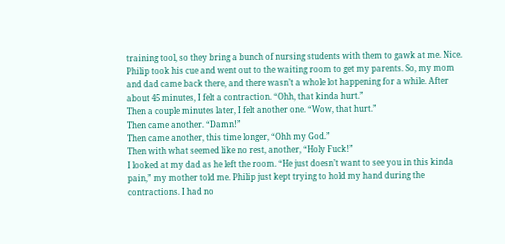training tool, so they bring a bunch of nursing students with them to gawk at me. Nice.
Philip took his cue and went out to the waiting room to get my parents. So, my mom and dad came back there, and there wasn’t a whole lot happening for a while. After about 45 minutes, I felt a contraction. “Ohh, that kinda hurt.”
Then a couple minutes later, I felt another one. “Wow, that hurt.”
Then came another. “Damn!”
Then came another, this time longer, “Ohh my God.”
Then with what seemed like no rest, another, “Holy Fuck!”
I looked at my dad as he left the room. “He just doesn’t want to see you in this kinda pain,” my mother told me. Philip just kept trying to hold my hand during the contractions. I had no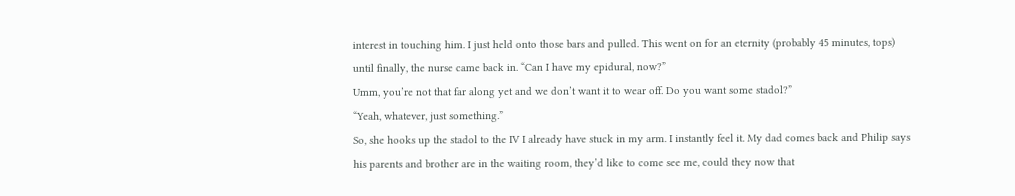interest in touching him. I just held onto those bars and pulled. This went on for an eternity (probably 45 minutes, tops) until finally, the nurse came back in. “Can I have my epidural, now?”
Umm, you’re not that far along yet and we don’t want it to wear off. Do you want some stadol?”
“Yeah, whatever, just something.”
So, she hooks up the stadol to the IV I already have stuck in my arm. I instantly feel it. My dad comes back and Philip says his parents and brother are in the waiting room, they’d like to come see me, could they now that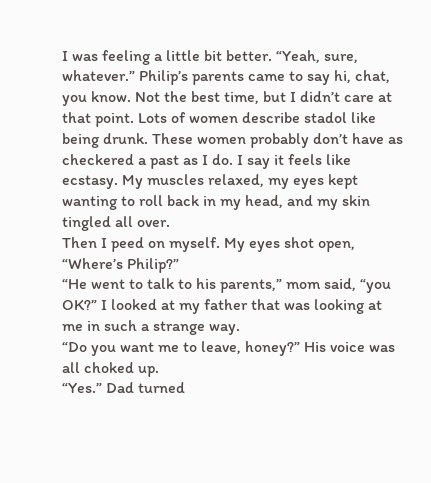I was feeling a little bit better. “Yeah, sure, whatever.” Philip’s parents came to say hi, chat, you know. Not the best time, but I didn’t care at that point. Lots of women describe stadol like being drunk. These women probably don’t have as checkered a past as I do. I say it feels like ecstasy. My muscles relaxed, my eyes kept wanting to roll back in my head, and my skin tingled all over.
Then I peed on myself. My eyes shot open, “Where’s Philip?”
“He went to talk to his parents,” mom said, “you OK?” I looked at my father that was looking at me in such a strange way.
“Do you want me to leave, honey?” His voice was all choked up.
“Yes.” Dad turned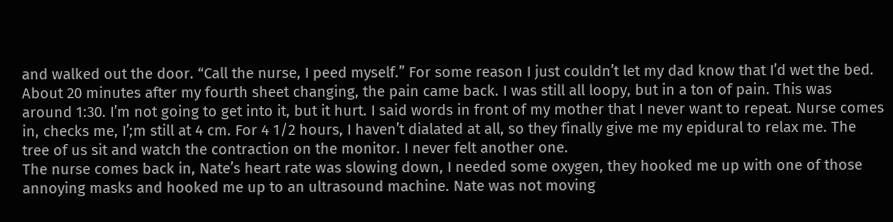and walked out the door. “Call the nurse, I peed myself.” For some reason I just couldn’t let my dad know that I’d wet the bed. About 20 minutes after my fourth sheet changing, the pain came back. I was still all loopy, but in a ton of pain. This was around 1:30. I’m not going to get into it, but it hurt. I said words in front of my mother that I never want to repeat. Nurse comes in, checks me, I’;m still at 4 cm. For 4 1/2 hours, I haven’t dialated at all, so they finally give me my epidural to relax me. The tree of us sit and watch the contraction on the monitor. I never felt another one.
The nurse comes back in, Nate’s heart rate was slowing down, I needed some oxygen, they hooked me up with one of those annoying masks and hooked me up to an ultrasound machine. Nate was not moving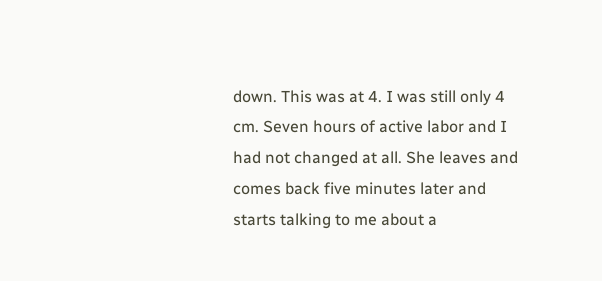down. This was at 4. I was still only 4 cm. Seven hours of active labor and I had not changed at all. She leaves and comes back five minutes later and starts talking to me about a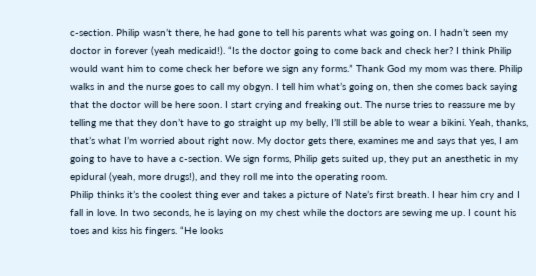c-section. Philip wasn’t there, he had gone to tell his parents what was going on. I hadn’t seen my doctor in forever (yeah medicaid!). “Is the doctor going to come back and check her? I think Philip would want him to come check her before we sign any forms.” Thank God my mom was there. Philip walks in and the nurse goes to call my obgyn. I tell him what’s going on, then she comes back saying that the doctor will be here soon. I start crying and freaking out. The nurse tries to reassure me by telling me that they don’t have to go straight up my belly, I’ll still be able to wear a bikini. Yeah, thanks, that’s what I’m worried about right now. My doctor gets there, examines me and says that yes, I am going to have to have a c-section. We sign forms, Philip gets suited up, they put an anesthetic in my epidural (yeah, more drugs!), and they roll me into the operating room.
Philip thinks it’s the coolest thing ever and takes a picture of Nate’s first breath. I hear him cry and I fall in love. In two seconds, he is laying on my chest while the doctors are sewing me up. I count his toes and kiss his fingers. “He looks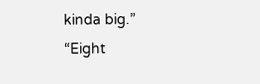kinda big.”
“Eight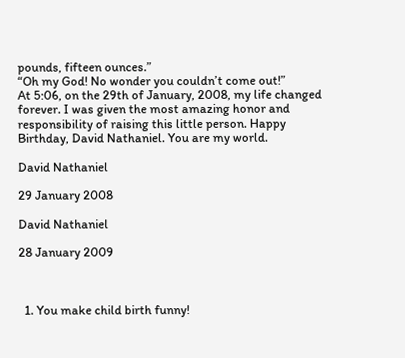pounds, fifteen ounces.”
“Oh my God! No wonder you couldn’t come out!”
At 5:06, on the 29th of January, 2008, my life changed forever. I was given the most amazing honor and responsibility of raising this little person. Happy Birthday, David Nathaniel. You are my world.

David Nathaniel

29 January 2008

David Nathaniel

28 January 2009



  1. You make child birth funny!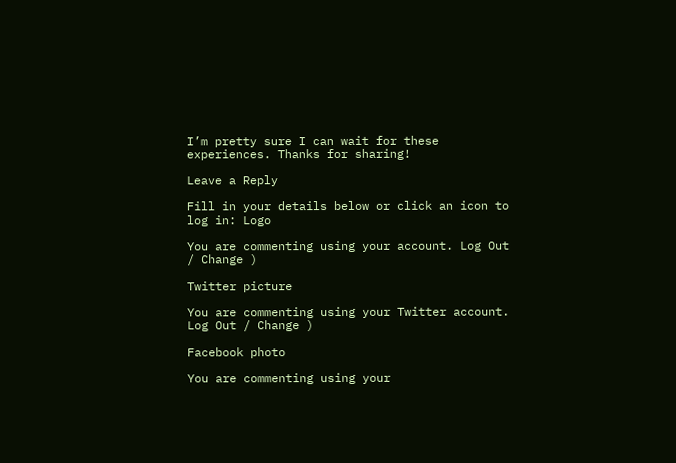I’m pretty sure I can wait for these experiences. Thanks for sharing!

Leave a Reply

Fill in your details below or click an icon to log in: Logo

You are commenting using your account. Log Out / Change )

Twitter picture

You are commenting using your Twitter account. Log Out / Change )

Facebook photo

You are commenting using your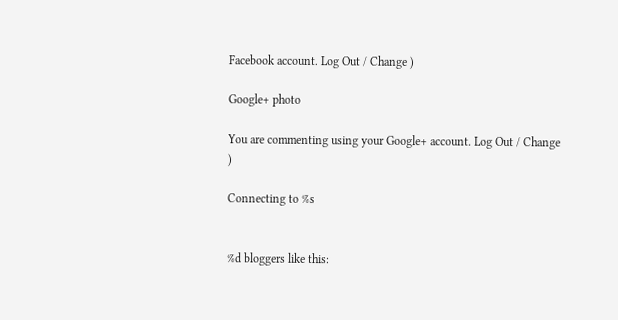Facebook account. Log Out / Change )

Google+ photo

You are commenting using your Google+ account. Log Out / Change )

Connecting to %s


%d bloggers like this: